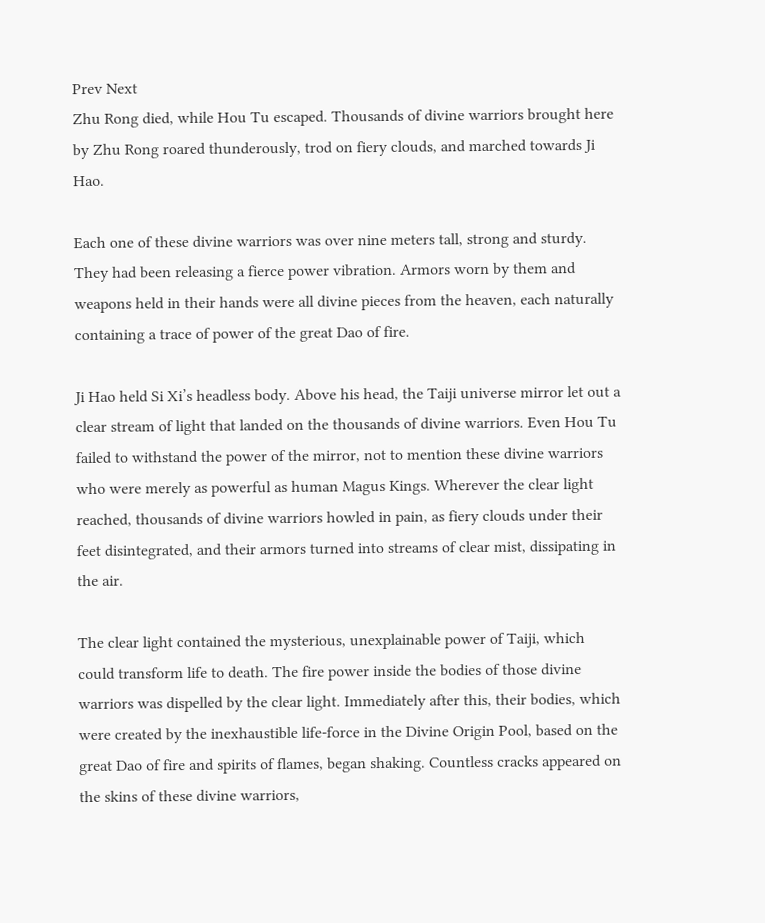Prev Next
Zhu Rong died, while Hou Tu escaped. Thousands of divine warriors brought here by Zhu Rong roared thunderously, trod on fiery clouds, and marched towards Ji Hao.

Each one of these divine warriors was over nine meters tall, strong and sturdy. They had been releasing a fierce power vibration. Armors worn by them and weapons held in their hands were all divine pieces from the heaven, each naturally containing a trace of power of the great Dao of fire.

Ji Hao held Si Xi’s headless body. Above his head, the Taiji universe mirror let out a clear stream of light that landed on the thousands of divine warriors. Even Hou Tu failed to withstand the power of the mirror, not to mention these divine warriors who were merely as powerful as human Magus Kings. Wherever the clear light reached, thousands of divine warriors howled in pain, as fiery clouds under their feet disintegrated, and their armors turned into streams of clear mist, dissipating in the air.

The clear light contained the mysterious, unexplainable power of Taiji, which could transform life to death. The fire power inside the bodies of those divine warriors was dispelled by the clear light. Immediately after this, their bodies, which were created by the inexhaustible life-force in the Divine Origin Pool, based on the great Dao of fire and spirits of flames, began shaking. Countless cracks appeared on the skins of these divine warriors,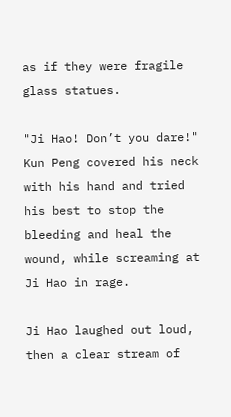as if they were fragile glass statues.

"Ji Hao! Don’t you dare!" Kun Peng covered his neck with his hand and tried his best to stop the bleeding and heal the wound, while screaming at Ji Hao in rage.

Ji Hao laughed out loud, then a clear stream of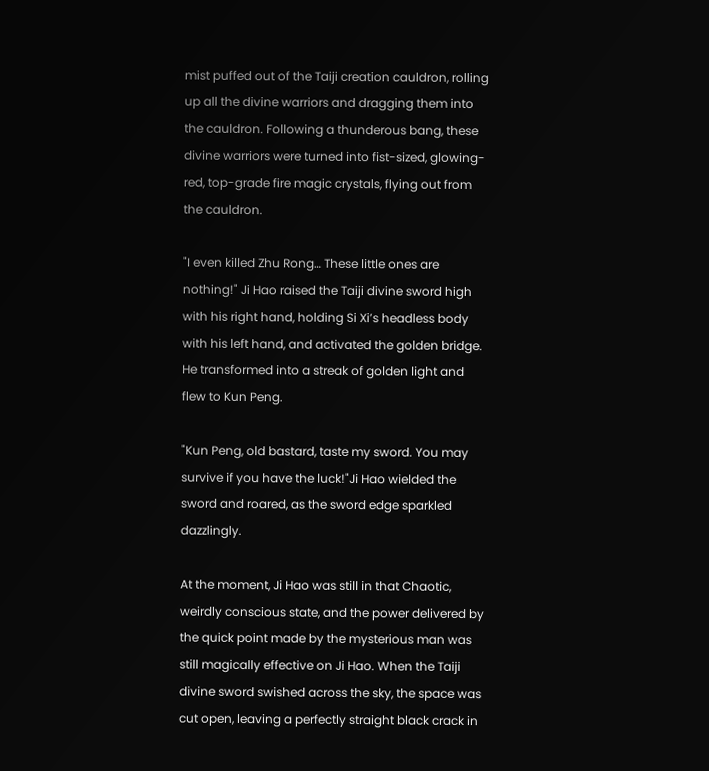mist puffed out of the Taiji creation cauldron, rolling up all the divine warriors and dragging them into the cauldron. Following a thunderous bang, these divine warriors were turned into fist-sized, glowing-red, top-grade fire magic crystals, flying out from the cauldron.

"I even killed Zhu Rong… These little ones are nothing!" Ji Hao raised the Taiji divine sword high with his right hand, holding Si Xi’s headless body with his left hand, and activated the golden bridge. He transformed into a streak of golden light and flew to Kun Peng.

"Kun Peng, old bastard, taste my sword. You may survive if you have the luck!"Ji Hao wielded the sword and roared, as the sword edge sparkled dazzlingly.

At the moment, Ji Hao was still in that Chaotic, weirdly conscious state, and the power delivered by the quick point made by the mysterious man was still magically effective on Ji Hao. When the Taiji divine sword swished across the sky, the space was cut open, leaving a perfectly straight black crack in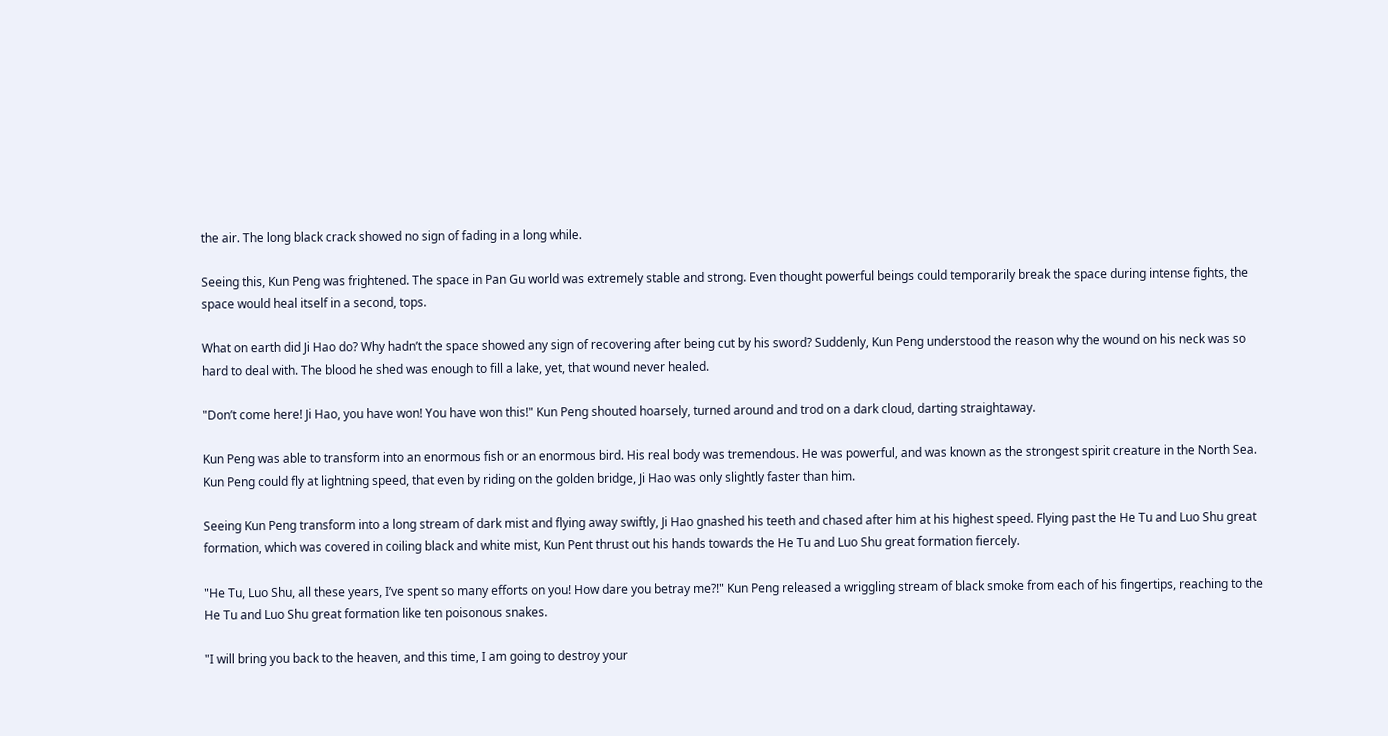the air. The long black crack showed no sign of fading in a long while.

Seeing this, Kun Peng was frightened. The space in Pan Gu world was extremely stable and strong. Even thought powerful beings could temporarily break the space during intense fights, the space would heal itself in a second, tops.

What on earth did Ji Hao do? Why hadn’t the space showed any sign of recovering after being cut by his sword? Suddenly, Kun Peng understood the reason why the wound on his neck was so hard to deal with. The blood he shed was enough to fill a lake, yet, that wound never healed.

"Don’t come here! Ji Hao, you have won! You have won this!" Kun Peng shouted hoarsely, turned around and trod on a dark cloud, darting straightaway.

Kun Peng was able to transform into an enormous fish or an enormous bird. His real body was tremendous. He was powerful, and was known as the strongest spirit creature in the North Sea. Kun Peng could fly at lightning speed, that even by riding on the golden bridge, Ji Hao was only slightly faster than him.

Seeing Kun Peng transform into a long stream of dark mist and flying away swiftly, Ji Hao gnashed his teeth and chased after him at his highest speed. Flying past the He Tu and Luo Shu great formation, which was covered in coiling black and white mist, Kun Pent thrust out his hands towards the He Tu and Luo Shu great formation fiercely.

"He Tu, Luo Shu, all these years, I’ve spent so many efforts on you! How dare you betray me?!" Kun Peng released a wriggling stream of black smoke from each of his fingertips, reaching to the He Tu and Luo Shu great formation like ten poisonous snakes.

"I will bring you back to the heaven, and this time, I am going to destroy your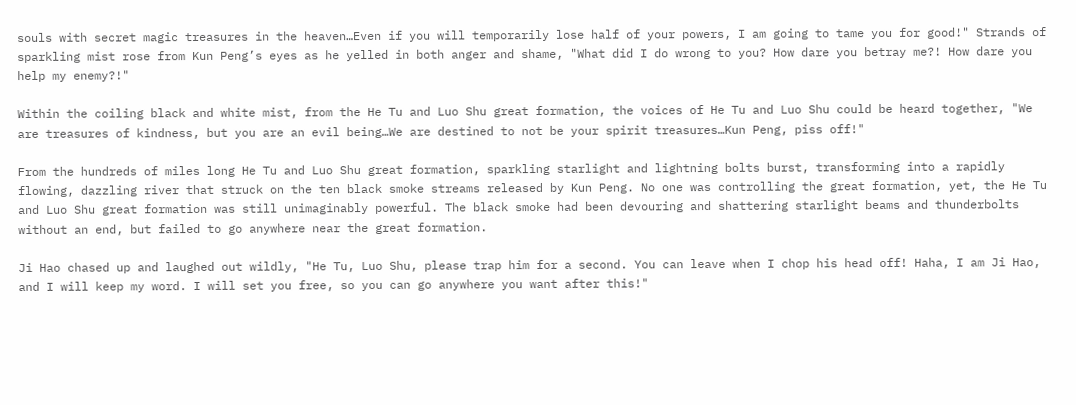souls with secret magic treasures in the heaven…Even if you will temporarily lose half of your powers, I am going to tame you for good!" Strands of sparkling mist rose from Kun Peng’s eyes as he yelled in both anger and shame, "What did I do wrong to you? How dare you betray me?! How dare you help my enemy?!"

Within the coiling black and white mist, from the He Tu and Luo Shu great formation, the voices of He Tu and Luo Shu could be heard together, "We are treasures of kindness, but you are an evil being…We are destined to not be your spirit treasures…Kun Peng, piss off!"

From the hundreds of miles long He Tu and Luo Shu great formation, sparkling starlight and lightning bolts burst, transforming into a rapidly flowing, dazzling river that struck on the ten black smoke streams released by Kun Peng. No one was controlling the great formation, yet, the He Tu and Luo Shu great formation was still unimaginably powerful. The black smoke had been devouring and shattering starlight beams and thunderbolts without an end, but failed to go anywhere near the great formation.

Ji Hao chased up and laughed out wildly, "He Tu, Luo Shu, please trap him for a second. You can leave when I chop his head off! Haha, I am Ji Hao, and I will keep my word. I will set you free, so you can go anywhere you want after this!"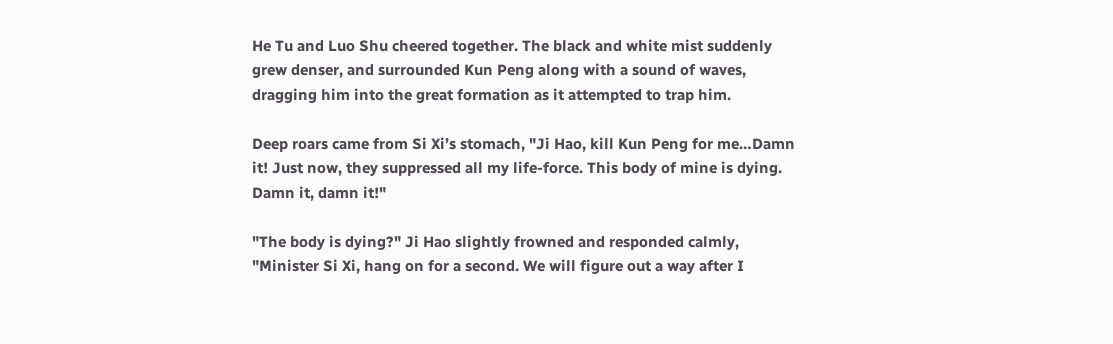He Tu and Luo Shu cheered together. The black and white mist suddenly grew denser, and surrounded Kun Peng along with a sound of waves, dragging him into the great formation as it attempted to trap him.

Deep roars came from Si Xi’s stomach, "Ji Hao, kill Kun Peng for me…Damn it! Just now, they suppressed all my life-force. This body of mine is dying. Damn it, damn it!"

"The body is dying?" Ji Hao slightly frowned and responded calmly, "Minister Si Xi, hang on for a second. We will figure out a way after I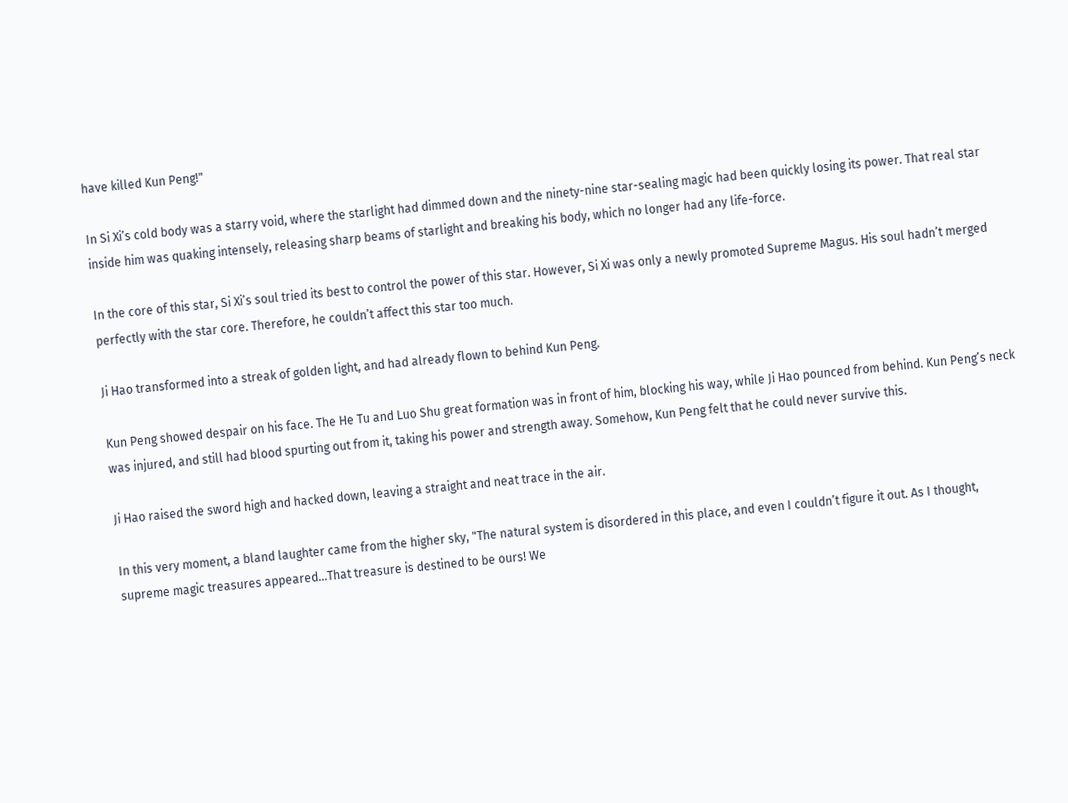have killed Kun Peng!"

In Si Xi’s cold body was a starry void, where the starlight had dimmed down and the ninety-nine star-sealing magic had been quickly losing its power. That real star inside him was quaking intensely, releasing sharp beams of starlight and breaking his body, which no longer had any life-force.

In the core of this star, Si Xi’s soul tried its best to control the power of this star. However, Si Xi was only a newly promoted Supreme Magus. His soul hadn’t merged perfectly with the star core. Therefore, he couldn’t affect this star too much.

Ji Hao transformed into a streak of golden light, and had already flown to behind Kun Peng.

Kun Peng showed despair on his face. The He Tu and Luo Shu great formation was in front of him, blocking his way, while Ji Hao pounced from behind. Kun Peng’s neck was injured, and still had blood spurting out from it, taking his power and strength away. Somehow, Kun Peng felt that he could never survive this.

Ji Hao raised the sword high and hacked down, leaving a straight and neat trace in the air.

In this very moment, a bland laughter came from the higher sky, "The natural system is disordered in this place, and even I couldn’t figure it out. As I thought, supreme magic treasures appeared…That treasure is destined to be ours! We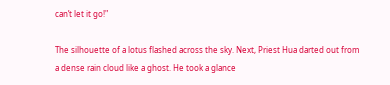can’t let it go!"

The silhouette of a lotus flashed across the sky. Next, Priest Hua darted out from a dense rain cloud like a ghost. He took a glance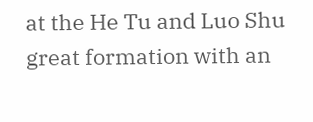at the He Tu and Luo Shu great formation with an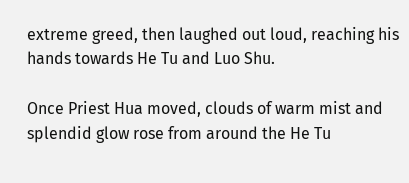extreme greed, then laughed out loud, reaching his hands towards He Tu and Luo Shu.

Once Priest Hua moved, clouds of warm mist and splendid glow rose from around the He Tu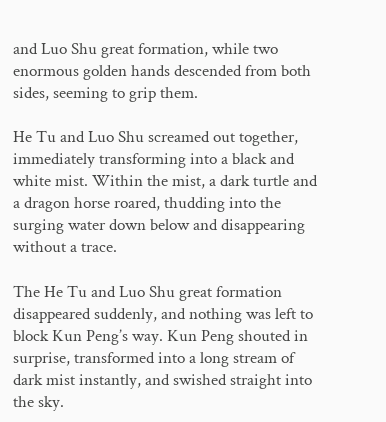and Luo Shu great formation, while two enormous golden hands descended from both sides, seeming to grip them.

He Tu and Luo Shu screamed out together, immediately transforming into a black and white mist. Within the mist, a dark turtle and a dragon horse roared, thudding into the surging water down below and disappearing without a trace.

The He Tu and Luo Shu great formation disappeared suddenly, and nothing was left to block Kun Peng’s way. Kun Peng shouted in surprise, transformed into a long stream of dark mist instantly, and swished straight into the sky.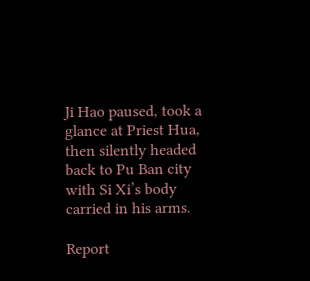Ji Hao paused, took a glance at Priest Hua, then silently headed back to Pu Ban city with Si Xi’s body carried in his arms.

Report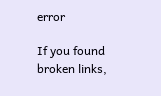error

If you found broken links,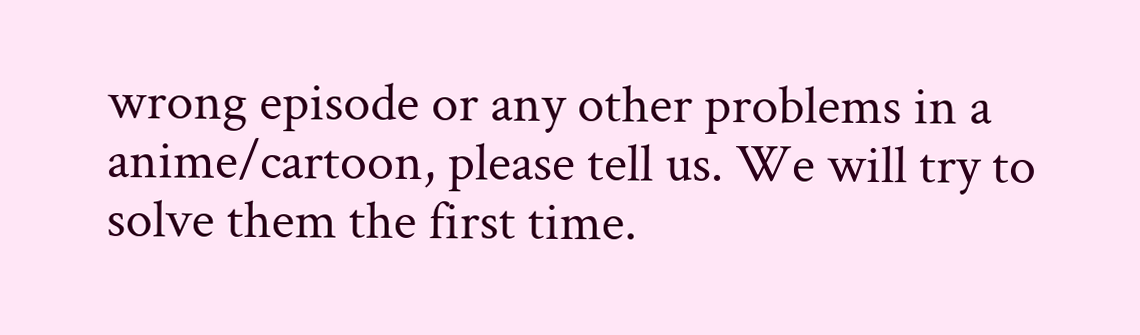wrong episode or any other problems in a anime/cartoon, please tell us. We will try to solve them the first time.